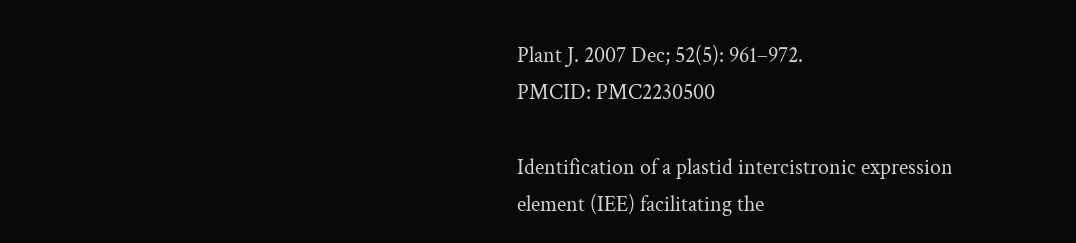Plant J. 2007 Dec; 52(5): 961–972.
PMCID: PMC2230500

Identification of a plastid intercistronic expression element (IEE) facilitating the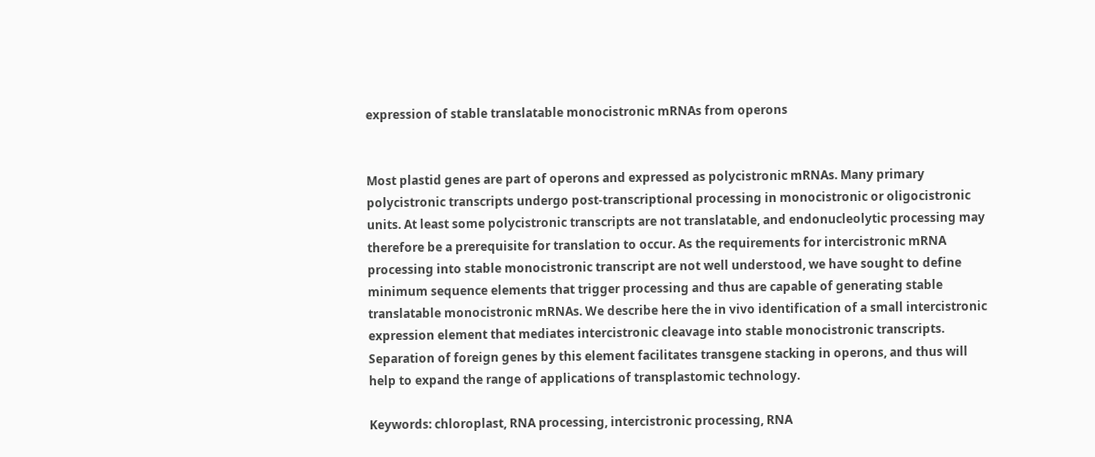expression of stable translatable monocistronic mRNAs from operons


Most plastid genes are part of operons and expressed as polycistronic mRNAs. Many primary polycistronic transcripts undergo post-transcriptional processing in monocistronic or oligocistronic units. At least some polycistronic transcripts are not translatable, and endonucleolytic processing may therefore be a prerequisite for translation to occur. As the requirements for intercistronic mRNA processing into stable monocistronic transcript are not well understood, we have sought to define minimum sequence elements that trigger processing and thus are capable of generating stable translatable monocistronic mRNAs. We describe here the in vivo identification of a small intercistronic expression element that mediates intercistronic cleavage into stable monocistronic transcripts. Separation of foreign genes by this element facilitates transgene stacking in operons, and thus will help to expand the range of applications of transplastomic technology.

Keywords: chloroplast, RNA processing, intercistronic processing, RNA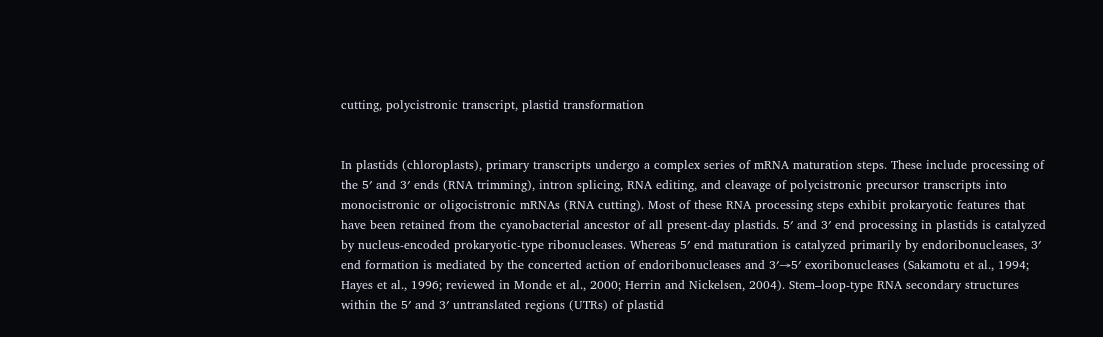cutting, polycistronic transcript, plastid transformation


In plastids (chloroplasts), primary transcripts undergo a complex series of mRNA maturation steps. These include processing of the 5′ and 3′ ends (RNA trimming), intron splicing, RNA editing, and cleavage of polycistronic precursor transcripts into monocistronic or oligocistronic mRNAs (RNA cutting). Most of these RNA processing steps exhibit prokaryotic features that have been retained from the cyanobacterial ancestor of all present-day plastids. 5′ and 3′ end processing in plastids is catalyzed by nucleus-encoded prokaryotic-type ribonucleases. Whereas 5′ end maturation is catalyzed primarily by endoribonucleases, 3′ end formation is mediated by the concerted action of endoribonucleases and 3′→5′ exoribonucleases (Sakamotu et al., 1994; Hayes et al., 1996; reviewed in Monde et al., 2000; Herrin and Nickelsen, 2004). Stem–loop-type RNA secondary structures within the 5′ and 3′ untranslated regions (UTRs) of plastid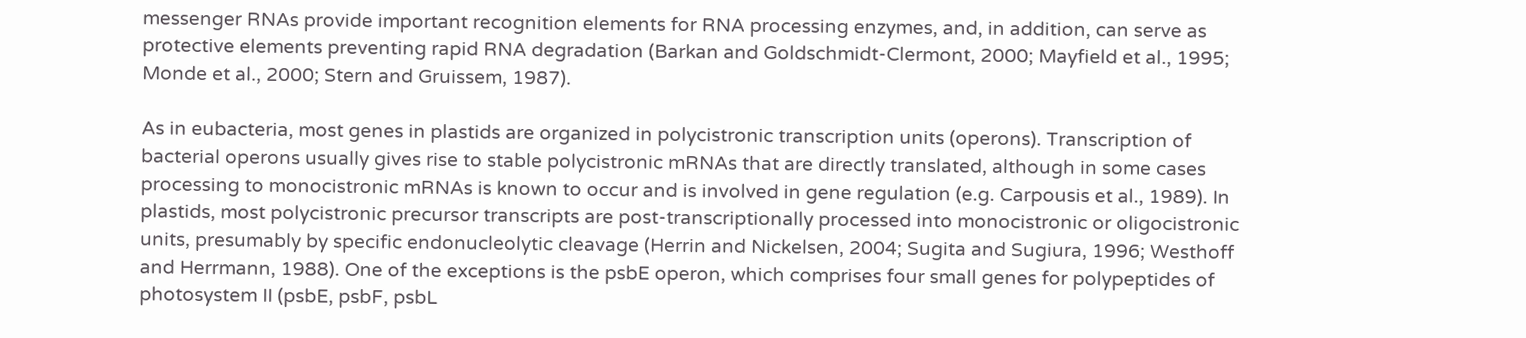messenger RNAs provide important recognition elements for RNA processing enzymes, and, in addition, can serve as protective elements preventing rapid RNA degradation (Barkan and Goldschmidt-Clermont, 2000; Mayfield et al., 1995; Monde et al., 2000; Stern and Gruissem, 1987).

As in eubacteria, most genes in plastids are organized in polycistronic transcription units (operons). Transcription of bacterial operons usually gives rise to stable polycistronic mRNAs that are directly translated, although in some cases processing to monocistronic mRNAs is known to occur and is involved in gene regulation (e.g. Carpousis et al., 1989). In plastids, most polycistronic precursor transcripts are post-transcriptionally processed into monocistronic or oligocistronic units, presumably by specific endonucleolytic cleavage (Herrin and Nickelsen, 2004; Sugita and Sugiura, 1996; Westhoff and Herrmann, 1988). One of the exceptions is the psbE operon, which comprises four small genes for polypeptides of photosystem II (psbE, psbF, psbL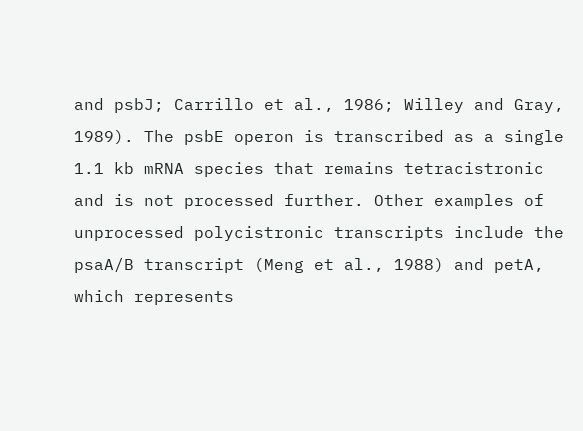and psbJ; Carrillo et al., 1986; Willey and Gray, 1989). The psbE operon is transcribed as a single 1.1 kb mRNA species that remains tetracistronic and is not processed further. Other examples of unprocessed polycistronic transcripts include the psaA/B transcript (Meng et al., 1988) and petA, which represents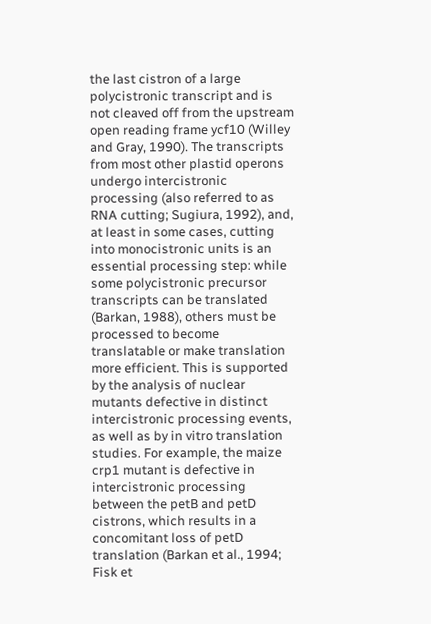the last cistron of a large polycistronic transcript and is not cleaved off from the upstream open reading frame ycf10 (Willey and Gray, 1990). The transcripts from most other plastid operons undergo intercistronic processing (also referred to as RNA cutting; Sugiura, 1992), and, at least in some cases, cutting into monocistronic units is an essential processing step: while some polycistronic precursor transcripts can be translated (Barkan, 1988), others must be processed to become translatable or make translation more efficient. This is supported by the analysis of nuclear mutants defective in distinct intercistronic processing events, as well as by in vitro translation studies. For example, the maize crp1 mutant is defective in intercistronic processing between the petB and petD cistrons, which results in a concomitant loss of petD translation (Barkan et al., 1994; Fisk et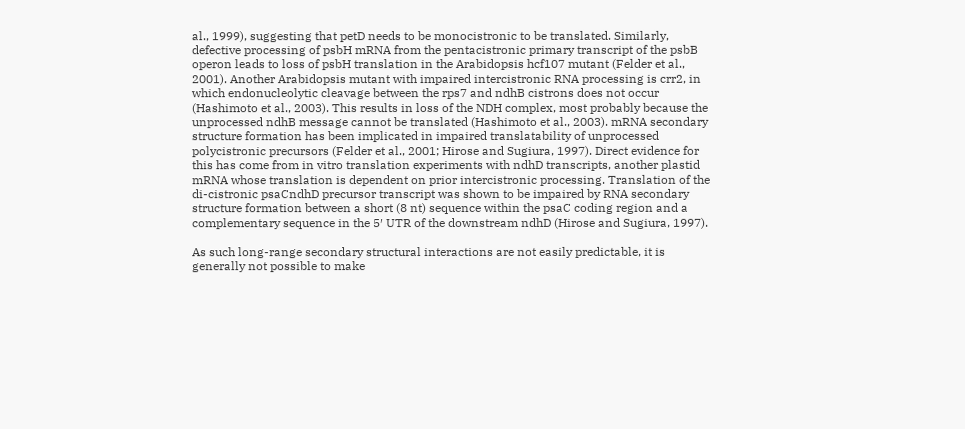al., 1999), suggesting that petD needs to be monocistronic to be translated. Similarly, defective processing of psbH mRNA from the pentacistronic primary transcript of the psbB operon leads to loss of psbH translation in the Arabidopsis hcf107 mutant (Felder et al., 2001). Another Arabidopsis mutant with impaired intercistronic RNA processing is crr2, in which endonucleolytic cleavage between the rps7 and ndhB cistrons does not occur (Hashimoto et al., 2003). This results in loss of the NDH complex, most probably because the unprocessed ndhB message cannot be translated (Hashimoto et al., 2003). mRNA secondary structure formation has been implicated in impaired translatability of unprocessed polycistronic precursors (Felder et al., 2001; Hirose and Sugiura, 1997). Direct evidence for this has come from in vitro translation experiments with ndhD transcripts, another plastid mRNA whose translation is dependent on prior intercistronic processing. Translation of the di-cistronic psaCndhD precursor transcript was shown to be impaired by RNA secondary structure formation between a short (8 nt) sequence within the psaC coding region and a complementary sequence in the 5′ UTR of the downstream ndhD (Hirose and Sugiura, 1997).

As such long-range secondary structural interactions are not easily predictable, it is generally not possible to make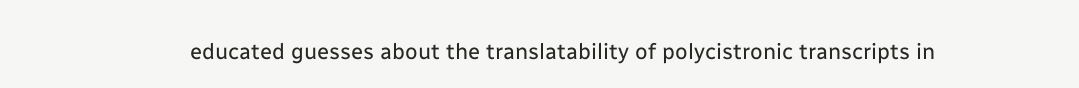educated guesses about the translatability of polycistronic transcripts in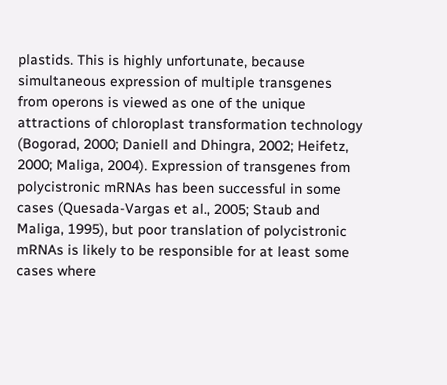plastids. This is highly unfortunate, because simultaneous expression of multiple transgenes from operons is viewed as one of the unique attractions of chloroplast transformation technology (Bogorad, 2000; Daniell and Dhingra, 2002; Heifetz, 2000; Maliga, 2004). Expression of transgenes from polycistronic mRNAs has been successful in some cases (Quesada-Vargas et al., 2005; Staub and Maliga, 1995), but poor translation of polycistronic mRNAs is likely to be responsible for at least some cases where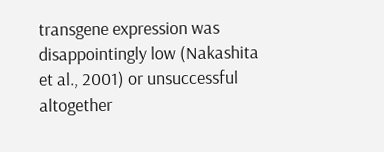transgene expression was disappointingly low (Nakashita et al., 2001) or unsuccessful altogether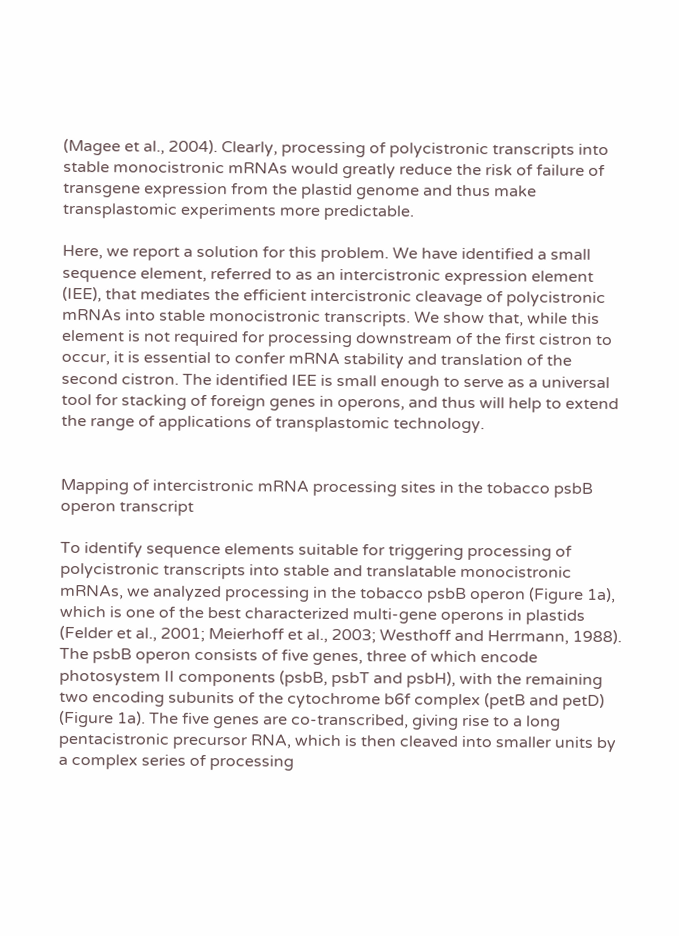(Magee et al., 2004). Clearly, processing of polycistronic transcripts into stable monocistronic mRNAs would greatly reduce the risk of failure of transgene expression from the plastid genome and thus make transplastomic experiments more predictable.

Here, we report a solution for this problem. We have identified a small sequence element, referred to as an intercistronic expression element (IEE), that mediates the efficient intercistronic cleavage of polycistronic mRNAs into stable monocistronic transcripts. We show that, while this element is not required for processing downstream of the first cistron to occur, it is essential to confer mRNA stability and translation of the second cistron. The identified IEE is small enough to serve as a universal tool for stacking of foreign genes in operons, and thus will help to extend the range of applications of transplastomic technology.


Mapping of intercistronic mRNA processing sites in the tobacco psbB operon transcript

To identify sequence elements suitable for triggering processing of polycistronic transcripts into stable and translatable monocistronic mRNAs, we analyzed processing in the tobacco psbB operon (Figure 1a), which is one of the best characterized multi-gene operons in plastids (Felder et al., 2001; Meierhoff et al., 2003; Westhoff and Herrmann, 1988). The psbB operon consists of five genes, three of which encode photosystem II components (psbB, psbT and psbH), with the remaining two encoding subunits of the cytochrome b6f complex (petB and petD) (Figure 1a). The five genes are co-transcribed, giving rise to a long pentacistronic precursor RNA, which is then cleaved into smaller units by a complex series of processing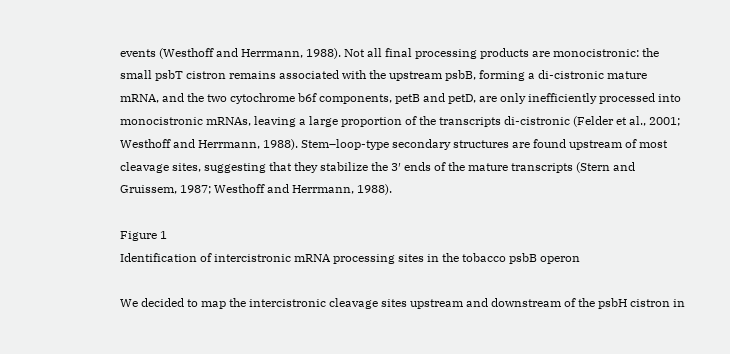events (Westhoff and Herrmann, 1988). Not all final processing products are monocistronic: the small psbT cistron remains associated with the upstream psbB, forming a di-cistronic mature mRNA, and the two cytochrome b6f components, petB and petD, are only inefficiently processed into monocistronic mRNAs, leaving a large proportion of the transcripts di-cistronic (Felder et al., 2001; Westhoff and Herrmann, 1988). Stem–loop-type secondary structures are found upstream of most cleavage sites, suggesting that they stabilize the 3′ ends of the mature transcripts (Stern and Gruissem, 1987; Westhoff and Herrmann, 1988).

Figure 1
Identification of intercistronic mRNA processing sites in the tobacco psbB operon

We decided to map the intercistronic cleavage sites upstream and downstream of the psbH cistron in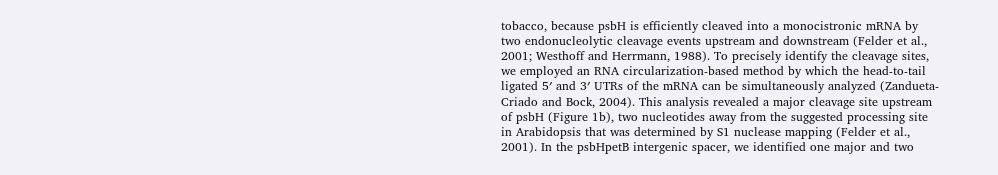tobacco, because psbH is efficiently cleaved into a monocistronic mRNA by two endonucleolytic cleavage events upstream and downstream (Felder et al., 2001; Westhoff and Herrmann, 1988). To precisely identify the cleavage sites, we employed an RNA circularization-based method by which the head-to-tail ligated 5′ and 3′ UTRs of the mRNA can be simultaneously analyzed (Zandueta-Criado and Bock, 2004). This analysis revealed a major cleavage site upstream of psbH (Figure 1b), two nucleotides away from the suggested processing site in Arabidopsis that was determined by S1 nuclease mapping (Felder et al., 2001). In the psbHpetB intergenic spacer, we identified one major and two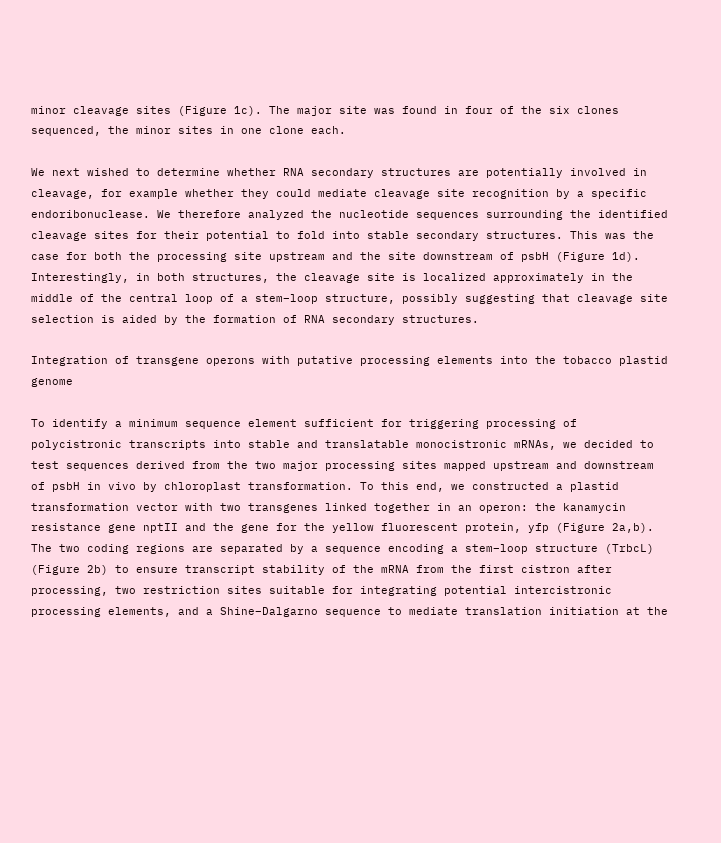minor cleavage sites (Figure 1c). The major site was found in four of the six clones sequenced, the minor sites in one clone each.

We next wished to determine whether RNA secondary structures are potentially involved in cleavage, for example whether they could mediate cleavage site recognition by a specific endoribonuclease. We therefore analyzed the nucleotide sequences surrounding the identified cleavage sites for their potential to fold into stable secondary structures. This was the case for both the processing site upstream and the site downstream of psbH (Figure 1d). Interestingly, in both structures, the cleavage site is localized approximately in the middle of the central loop of a stem–loop structure, possibly suggesting that cleavage site selection is aided by the formation of RNA secondary structures.

Integration of transgene operons with putative processing elements into the tobacco plastid genome

To identify a minimum sequence element sufficient for triggering processing of polycistronic transcripts into stable and translatable monocistronic mRNAs, we decided to test sequences derived from the two major processing sites mapped upstream and downstream of psbH in vivo by chloroplast transformation. To this end, we constructed a plastid transformation vector with two transgenes linked together in an operon: the kanamycin resistance gene nptII and the gene for the yellow fluorescent protein, yfp (Figure 2a,b). The two coding regions are separated by a sequence encoding a stem–loop structure (TrbcL) (Figure 2b) to ensure transcript stability of the mRNA from the first cistron after processing, two restriction sites suitable for integrating potential intercistronic processing elements, and a Shine–Dalgarno sequence to mediate translation initiation at the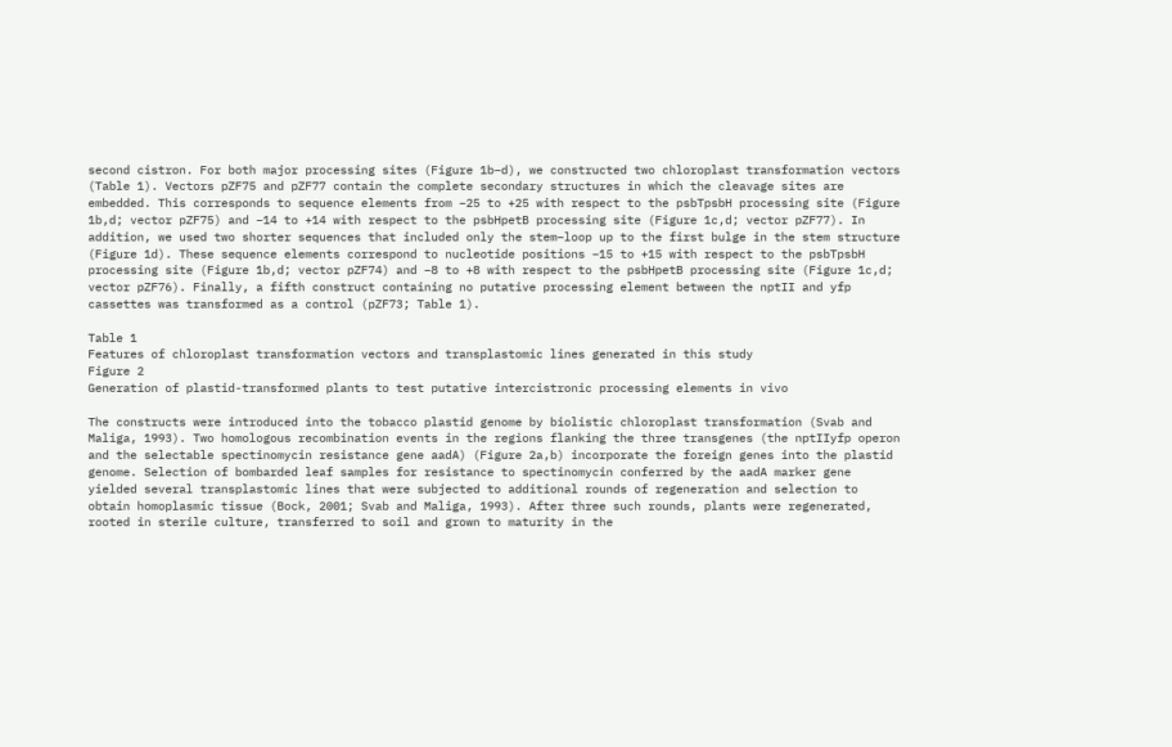second cistron. For both major processing sites (Figure 1b–d), we constructed two chloroplast transformation vectors (Table 1). Vectors pZF75 and pZF77 contain the complete secondary structures in which the cleavage sites are embedded. This corresponds to sequence elements from −25 to +25 with respect to the psbTpsbH processing site (Figure 1b,d; vector pZF75) and −14 to +14 with respect to the psbHpetB processing site (Figure 1c,d; vector pZF77). In addition, we used two shorter sequences that included only the stem–loop up to the first bulge in the stem structure (Figure 1d). These sequence elements correspond to nucleotide positions −15 to +15 with respect to the psbTpsbH processing site (Figure 1b,d; vector pZF74) and −8 to +8 with respect to the psbHpetB processing site (Figure 1c,d; vector pZF76). Finally, a fifth construct containing no putative processing element between the nptII and yfp cassettes was transformed as a control (pZF73; Table 1).

Table 1
Features of chloroplast transformation vectors and transplastomic lines generated in this study
Figure 2
Generation of plastid-transformed plants to test putative intercistronic processing elements in vivo

The constructs were introduced into the tobacco plastid genome by biolistic chloroplast transformation (Svab and Maliga, 1993). Two homologous recombination events in the regions flanking the three transgenes (the nptIIyfp operon and the selectable spectinomycin resistance gene aadA) (Figure 2a,b) incorporate the foreign genes into the plastid genome. Selection of bombarded leaf samples for resistance to spectinomycin conferred by the aadA marker gene yielded several transplastomic lines that were subjected to additional rounds of regeneration and selection to obtain homoplasmic tissue (Bock, 2001; Svab and Maliga, 1993). After three such rounds, plants were regenerated, rooted in sterile culture, transferred to soil and grown to maturity in the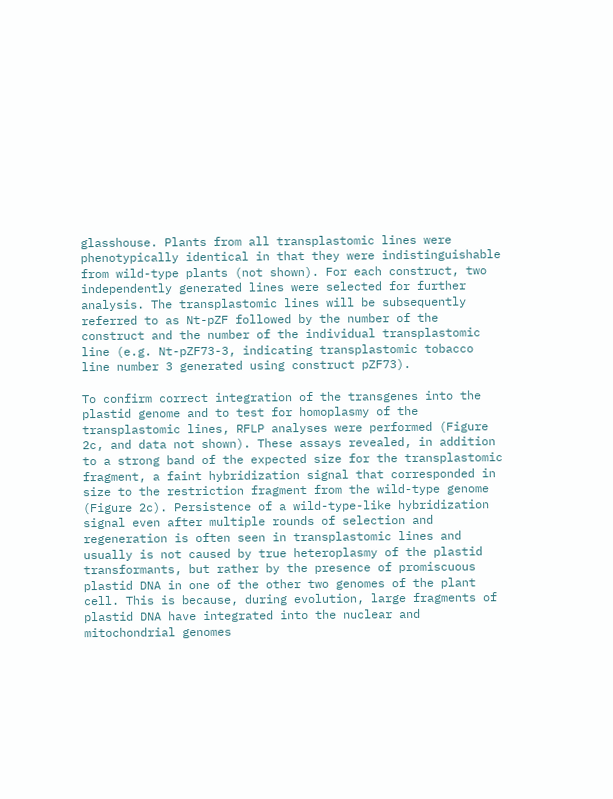glasshouse. Plants from all transplastomic lines were phenotypically identical in that they were indistinguishable from wild-type plants (not shown). For each construct, two independently generated lines were selected for further analysis. The transplastomic lines will be subsequently referred to as Nt-pZF followed by the number of the construct and the number of the individual transplastomic line (e.g. Nt-pZF73-3, indicating transplastomic tobacco line number 3 generated using construct pZF73).

To confirm correct integration of the transgenes into the plastid genome and to test for homoplasmy of the transplastomic lines, RFLP analyses were performed (Figure 2c, and data not shown). These assays revealed, in addition to a strong band of the expected size for the transplastomic fragment, a faint hybridization signal that corresponded in size to the restriction fragment from the wild-type genome (Figure 2c). Persistence of a wild-type-like hybridization signal even after multiple rounds of selection and regeneration is often seen in transplastomic lines and usually is not caused by true heteroplasmy of the plastid transformants, but rather by the presence of promiscuous plastid DNA in one of the other two genomes of the plant cell. This is because, during evolution, large fragments of plastid DNA have integrated into the nuclear and mitochondrial genomes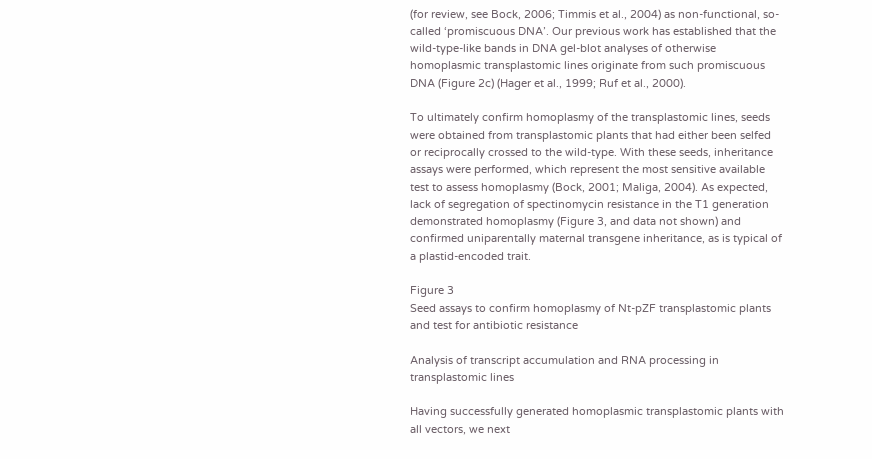(for review, see Bock, 2006; Timmis et al., 2004) as non-functional, so-called ‘promiscuous DNA’. Our previous work has established that the wild-type-like bands in DNA gel-blot analyses of otherwise homoplasmic transplastomic lines originate from such promiscuous DNA (Figure 2c) (Hager et al., 1999; Ruf et al., 2000).

To ultimately confirm homoplasmy of the transplastomic lines, seeds were obtained from transplastomic plants that had either been selfed or reciprocally crossed to the wild-type. With these seeds, inheritance assays were performed, which represent the most sensitive available test to assess homoplasmy (Bock, 2001; Maliga, 2004). As expected, lack of segregation of spectinomycin resistance in the T1 generation demonstrated homoplasmy (Figure 3, and data not shown) and confirmed uniparentally maternal transgene inheritance, as is typical of a plastid-encoded trait.

Figure 3
Seed assays to confirm homoplasmy of Nt-pZF transplastomic plants and test for antibiotic resistance

Analysis of transcript accumulation and RNA processing in transplastomic lines

Having successfully generated homoplasmic transplastomic plants with all vectors, we next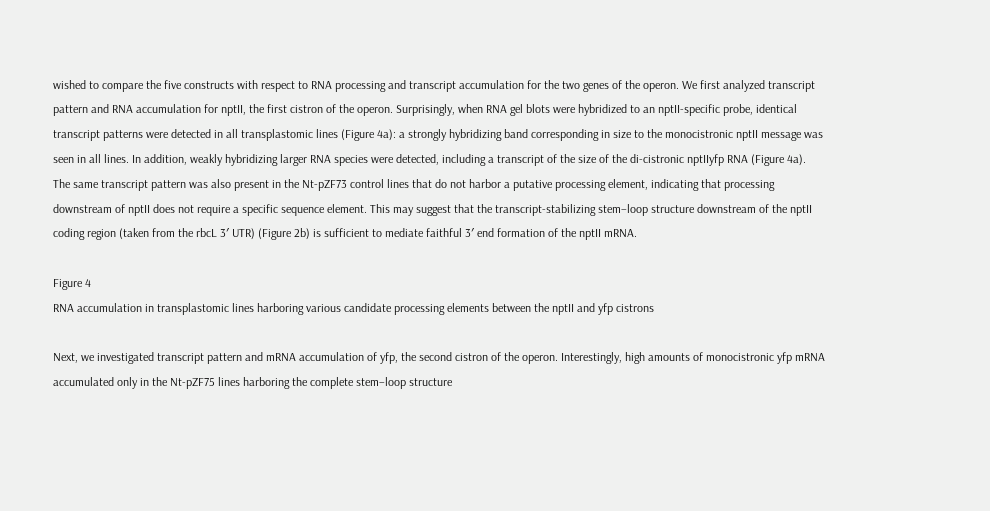wished to compare the five constructs with respect to RNA processing and transcript accumulation for the two genes of the operon. We first analyzed transcript pattern and RNA accumulation for nptII, the first cistron of the operon. Surprisingly, when RNA gel blots were hybridized to an nptII-specific probe, identical transcript patterns were detected in all transplastomic lines (Figure 4a): a strongly hybridizing band corresponding in size to the monocistronic nptII message was seen in all lines. In addition, weakly hybridizing larger RNA species were detected, including a transcript of the size of the di-cistronic nptIIyfp RNA (Figure 4a). The same transcript pattern was also present in the Nt-pZF73 control lines that do not harbor a putative processing element, indicating that processing downstream of nptII does not require a specific sequence element. This may suggest that the transcript-stabilizing stem–loop structure downstream of the nptII coding region (taken from the rbcL 3′ UTR) (Figure 2b) is sufficient to mediate faithful 3′ end formation of the nptII mRNA.

Figure 4
RNA accumulation in transplastomic lines harboring various candidate processing elements between the nptII and yfp cistrons

Next, we investigated transcript pattern and mRNA accumulation of yfp, the second cistron of the operon. Interestingly, high amounts of monocistronic yfp mRNA accumulated only in the Nt-pZF75 lines harboring the complete stem–loop structure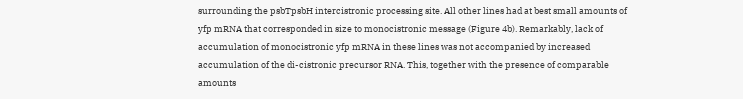surrounding the psbTpsbH intercistronic processing site. All other lines had at best small amounts of yfp mRNA that corresponded in size to monocistronic message (Figure 4b). Remarkably, lack of accumulation of monocistronic yfp mRNA in these lines was not accompanied by increased accumulation of the di-cistronic precursor RNA. This, together with the presence of comparable amounts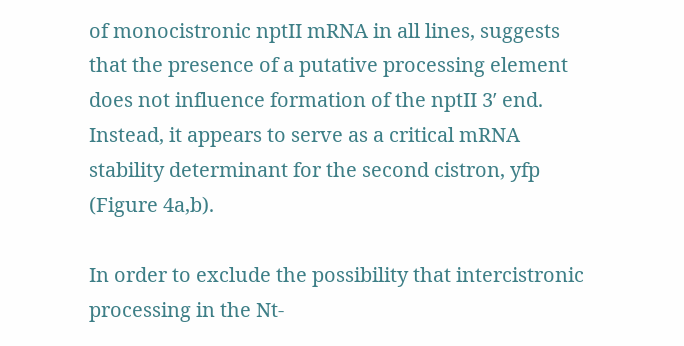of monocistronic nptII mRNA in all lines, suggests that the presence of a putative processing element does not influence formation of the nptII 3′ end. Instead, it appears to serve as a critical mRNA stability determinant for the second cistron, yfp (Figure 4a,b).

In order to exclude the possibility that intercistronic processing in the Nt-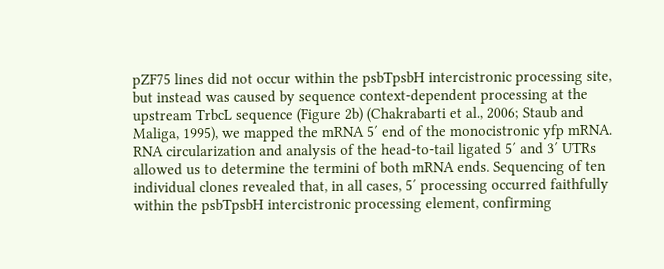pZF75 lines did not occur within the psbTpsbH intercistronic processing site, but instead was caused by sequence context-dependent processing at the upstream TrbcL sequence (Figure 2b) (Chakrabarti et al., 2006; Staub and Maliga, 1995), we mapped the mRNA 5′ end of the monocistronic yfp mRNA. RNA circularization and analysis of the head-to-tail ligated 5′ and 3′ UTRs allowed us to determine the termini of both mRNA ends. Sequencing of ten individual clones revealed that, in all cases, 5′ processing occurred faithfully within the psbTpsbH intercistronic processing element, confirming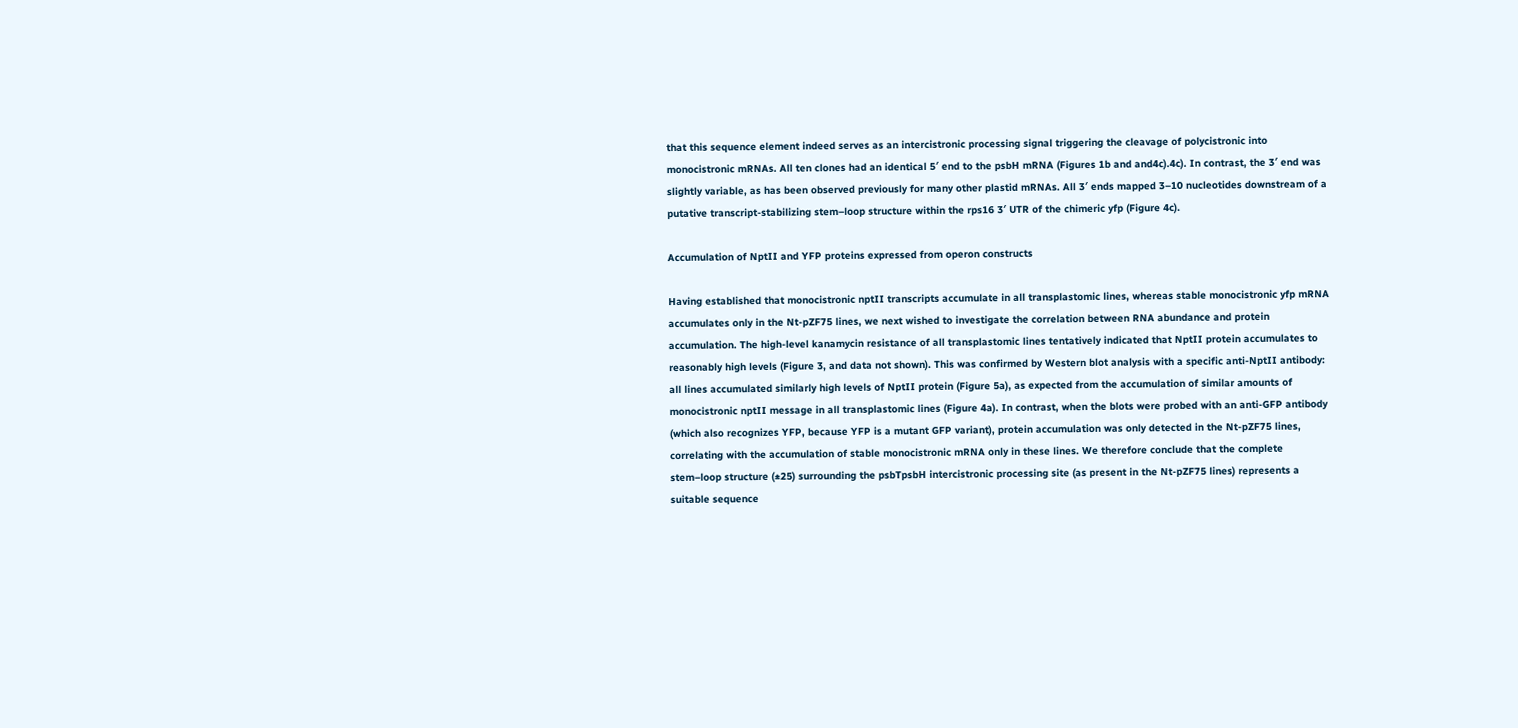that this sequence element indeed serves as an intercistronic processing signal triggering the cleavage of polycistronic into monocistronic mRNAs. All ten clones had an identical 5′ end to the psbH mRNA (Figures 1b and and4c).4c). In contrast, the 3′ end was slightly variable, as has been observed previously for many other plastid mRNAs. All 3′ ends mapped 3–10 nucleotides downstream of a putative transcript-stabilizing stem–loop structure within the rps16 3′ UTR of the chimeric yfp (Figure 4c).

Accumulation of NptII and YFP proteins expressed from operon constructs

Having established that monocistronic nptII transcripts accumulate in all transplastomic lines, whereas stable monocistronic yfp mRNA accumulates only in the Nt-pZF75 lines, we next wished to investigate the correlation between RNA abundance and protein accumulation. The high-level kanamycin resistance of all transplastomic lines tentatively indicated that NptII protein accumulates to reasonably high levels (Figure 3, and data not shown). This was confirmed by Western blot analysis with a specific anti-NptII antibody: all lines accumulated similarly high levels of NptII protein (Figure 5a), as expected from the accumulation of similar amounts of monocistronic nptII message in all transplastomic lines (Figure 4a). In contrast, when the blots were probed with an anti-GFP antibody (which also recognizes YFP, because YFP is a mutant GFP variant), protein accumulation was only detected in the Nt-pZF75 lines, correlating with the accumulation of stable monocistronic mRNA only in these lines. We therefore conclude that the complete stem–loop structure (±25) surrounding the psbTpsbH intercistronic processing site (as present in the Nt-pZF75 lines) represents a suitable sequence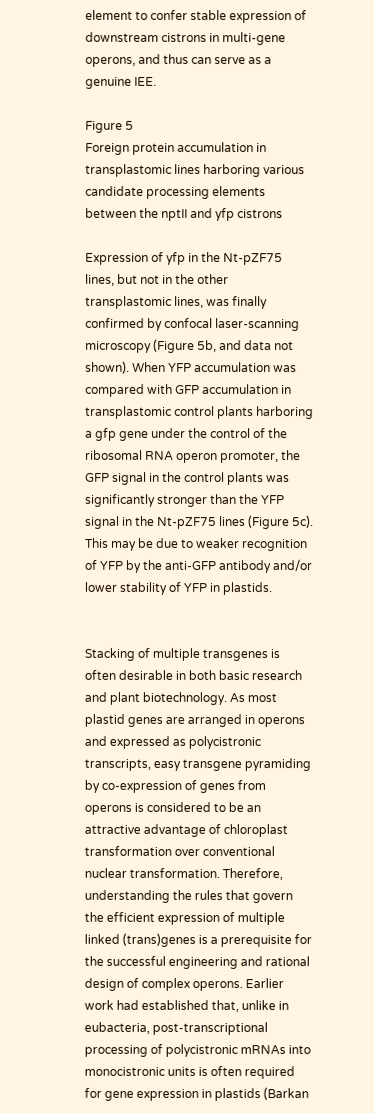element to confer stable expression of downstream cistrons in multi-gene operons, and thus can serve as a genuine IEE.

Figure 5
Foreign protein accumulation in transplastomic lines harboring various candidate processing elements between the nptII and yfp cistrons

Expression of yfp in the Nt-pZF75 lines, but not in the other transplastomic lines, was finally confirmed by confocal laser-scanning microscopy (Figure 5b, and data not shown). When YFP accumulation was compared with GFP accumulation in transplastomic control plants harboring a gfp gene under the control of the ribosomal RNA operon promoter, the GFP signal in the control plants was significantly stronger than the YFP signal in the Nt-pZF75 lines (Figure 5c). This may be due to weaker recognition of YFP by the anti-GFP antibody and/or lower stability of YFP in plastids.


Stacking of multiple transgenes is often desirable in both basic research and plant biotechnology. As most plastid genes are arranged in operons and expressed as polycistronic transcripts, easy transgene pyramiding by co-expression of genes from operons is considered to be an attractive advantage of chloroplast transformation over conventional nuclear transformation. Therefore, understanding the rules that govern the efficient expression of multiple linked (trans)genes is a prerequisite for the successful engineering and rational design of complex operons. Earlier work had established that, unlike in eubacteria, post-transcriptional processing of polycistronic mRNAs into monocistronic units is often required for gene expression in plastids (Barkan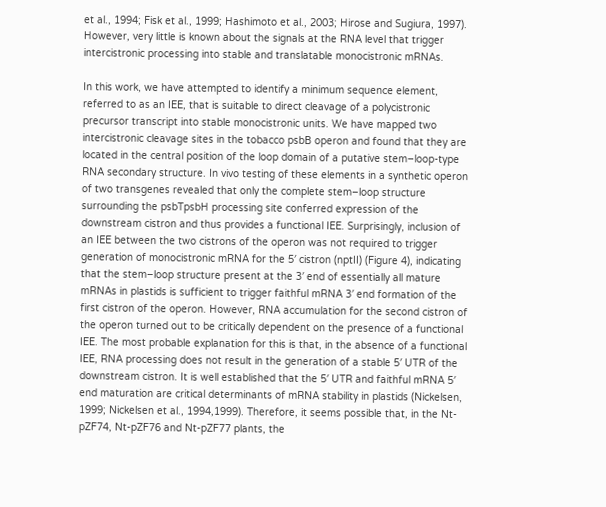et al., 1994; Fisk et al., 1999; Hashimoto et al., 2003; Hirose and Sugiura, 1997). However, very little is known about the signals at the RNA level that trigger intercistronic processing into stable and translatable monocistronic mRNAs.

In this work, we have attempted to identify a minimum sequence element, referred to as an IEE, that is suitable to direct cleavage of a polycistronic precursor transcript into stable monocistronic units. We have mapped two intercistronic cleavage sites in the tobacco psbB operon and found that they are located in the central position of the loop domain of a putative stem–loop-type RNA secondary structure. In vivo testing of these elements in a synthetic operon of two transgenes revealed that only the complete stem–loop structure surrounding the psbTpsbH processing site conferred expression of the downstream cistron and thus provides a functional IEE. Surprisingly, inclusion of an IEE between the two cistrons of the operon was not required to trigger generation of monocistronic mRNA for the 5′ cistron (nptII) (Figure 4), indicating that the stem–loop structure present at the 3′ end of essentially all mature mRNAs in plastids is sufficient to trigger faithful mRNA 3′ end formation of the first cistron of the operon. However, RNA accumulation for the second cistron of the operon turned out to be critically dependent on the presence of a functional IEE. The most probable explanation for this is that, in the absence of a functional IEE, RNA processing does not result in the generation of a stable 5′ UTR of the downstream cistron. It is well established that the 5′ UTR and faithful mRNA 5′ end maturation are critical determinants of mRNA stability in plastids (Nickelsen, 1999; Nickelsen et al., 1994,1999). Therefore, it seems possible that, in the Nt-pZF74, Nt-pZF76 and Nt-pZF77 plants, the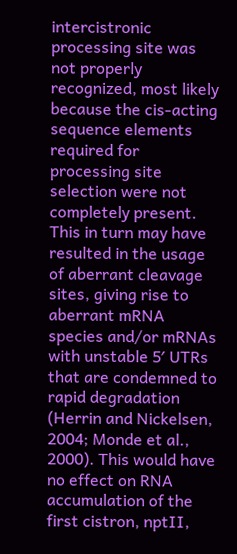intercistronic processing site was not properly recognized, most likely because the cis-acting sequence elements required for processing site selection were not completely present. This in turn may have resulted in the usage of aberrant cleavage sites, giving rise to aberrant mRNA species and/or mRNAs with unstable 5′ UTRs that are condemned to rapid degradation (Herrin and Nickelsen, 2004; Monde et al., 2000). This would have no effect on RNA accumulation of the first cistron, nptII,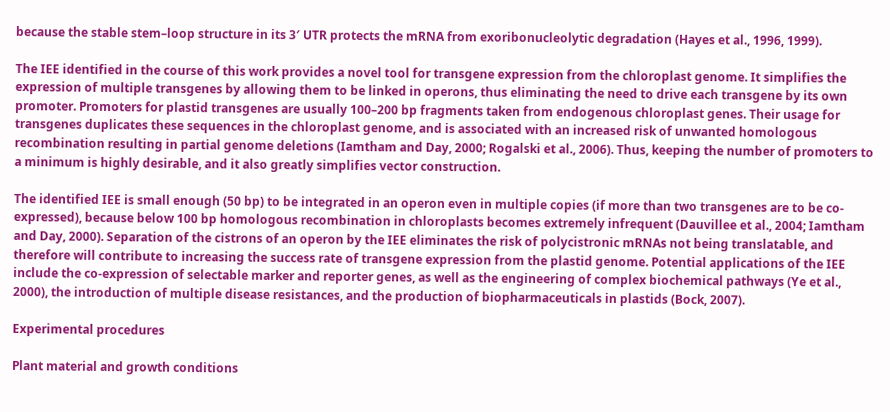because the stable stem–loop structure in its 3′ UTR protects the mRNA from exoribonucleolytic degradation (Hayes et al., 1996, 1999).

The IEE identified in the course of this work provides a novel tool for transgene expression from the chloroplast genome. It simplifies the expression of multiple transgenes by allowing them to be linked in operons, thus eliminating the need to drive each transgene by its own promoter. Promoters for plastid transgenes are usually 100–200 bp fragments taken from endogenous chloroplast genes. Their usage for transgenes duplicates these sequences in the chloroplast genome, and is associated with an increased risk of unwanted homologous recombination resulting in partial genome deletions (Iamtham and Day, 2000; Rogalski et al., 2006). Thus, keeping the number of promoters to a minimum is highly desirable, and it also greatly simplifies vector construction.

The identified IEE is small enough (50 bp) to be integrated in an operon even in multiple copies (if more than two transgenes are to be co-expressed), because below 100 bp homologous recombination in chloroplasts becomes extremely infrequent (Dauvillee et al., 2004; Iamtham and Day, 2000). Separation of the cistrons of an operon by the IEE eliminates the risk of polycistronic mRNAs not being translatable, and therefore will contribute to increasing the success rate of transgene expression from the plastid genome. Potential applications of the IEE include the co-expression of selectable marker and reporter genes, as well as the engineering of complex biochemical pathways (Ye et al., 2000), the introduction of multiple disease resistances, and the production of biopharmaceuticals in plastids (Bock, 2007).

Experimental procedures

Plant material and growth conditions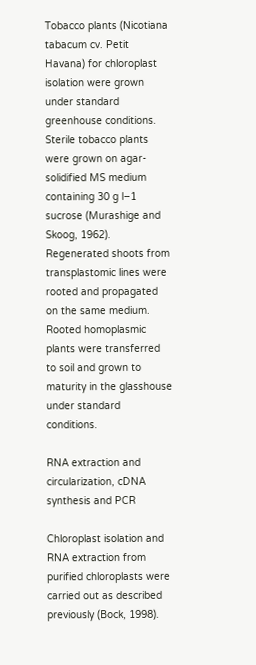Tobacco plants (Nicotiana tabacum cv. Petit Havana) for chloroplast isolation were grown under standard greenhouse conditions. Sterile tobacco plants were grown on agar-solidified MS medium containing 30 g l–1 sucrose (Murashige and Skoog, 1962). Regenerated shoots from transplastomic lines were rooted and propagated on the same medium. Rooted homoplasmic plants were transferred to soil and grown to maturity in the glasshouse under standard conditions.

RNA extraction and circularization, cDNA synthesis and PCR

Chloroplast isolation and RNA extraction from purified chloroplasts were carried out as described previously (Bock, 1998).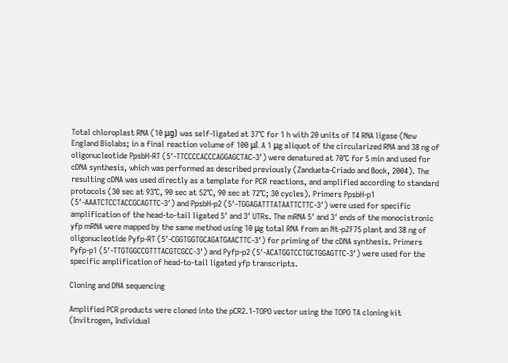Total chloroplast RNA (10 μg) was self-ligated at 37°C for 1 h with 20 units of T4 RNA ligase (New England Biolabs; in a final reaction volume of 100 μl. A 1 μg aliquot of the circularized RNA and 38 ng of oligonucleotide PpsbH-RT (5′-TTCCCCACCCAGGAGCTAC-3′) were denatured at 70°C for 5 min and used for cDNA synthesis, which was performed as described previously (Zandueta-Criado and Bock, 2004). The resulting cDNA was used directly as a template for PCR reactions, and amplified according to standard protocols (30 sec at 93°C, 90 sec at 52°C, 90 sec at 72°C; 30 cycles). Primers PpsbH-p1 (5′-AAATCTCCTACCGCAGTTC-3′) and PpsbH-p2 (5′-TGGAGATTTATAATTCTTC-3′) were used for specific amplification of the head-to-tail ligated 5′ and 3′ UTRs. The mRNA 5′ and 3′ ends of the monocistronic yfp mRNA were mapped by the same method using 10 μg total RNA from an Nt-pZF75 plant and 38 ng of oligonucleotide Pyfp-RT (5′-CGGTGGTGCAGATGAACTTC-3′) for priming of the cDNA synthesis. Primers Pyfp-p1 (5′-TTGTGGCCGTTTACGTCGCC-3′) and Pyfp-p2 (5′-ACATGGTCCTGCTGGAGTTC-3′) were used for the specific amplification of head-to-tail ligated yfp transcripts.

Cloning and DNA sequencing

Amplified PCR products were cloned into the pCR2.1-TOPO vector using the TOPO TA cloning kit (Invitrogen, Individual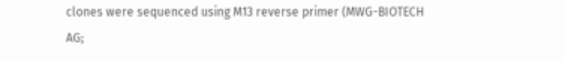clones were sequenced using M13 reverse primer (MWG-BIOTECH AG;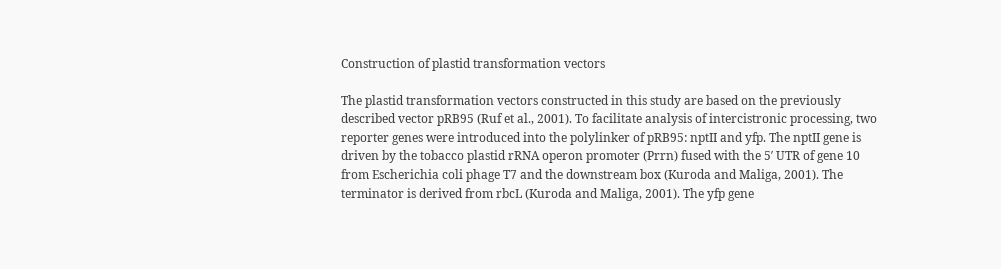Construction of plastid transformation vectors

The plastid transformation vectors constructed in this study are based on the previously described vector pRB95 (Ruf et al., 2001). To facilitate analysis of intercistronic processing, two reporter genes were introduced into the polylinker of pRB95: nptII and yfp. The nptII gene is driven by the tobacco plastid rRNA operon promoter (Prrn) fused with the 5′ UTR of gene 10 from Escherichia coli phage T7 and the downstream box (Kuroda and Maliga, 2001). The terminator is derived from rbcL (Kuroda and Maliga, 2001). The yfp gene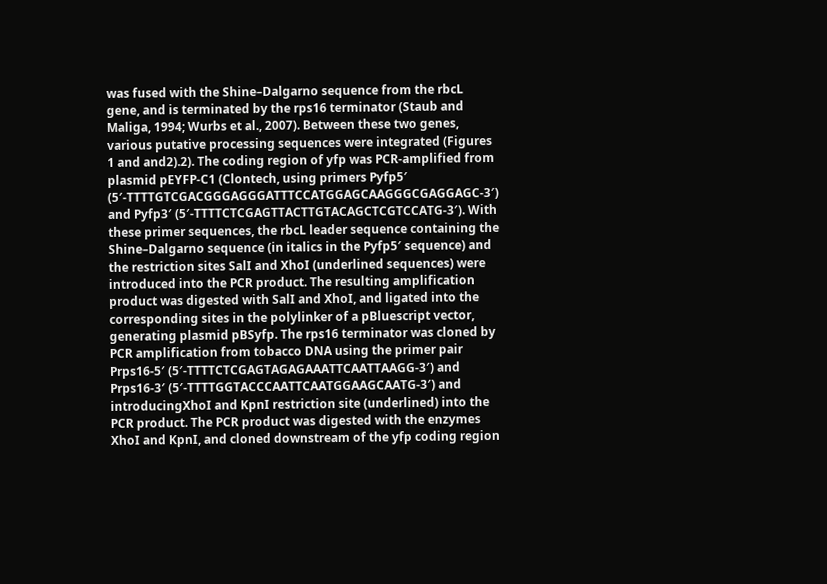was fused with the Shine–Dalgarno sequence from the rbcL gene, and is terminated by the rps16 terminator (Staub and Maliga, 1994; Wurbs et al., 2007). Between these two genes, various putative processing sequences were integrated (Figures 1 and and2).2). The coding region of yfp was PCR-amplified from plasmid pEYFP-C1 (Clontech, using primers Pyfp5′ (5′-TTTTGTCGACGGGAGGGATTTCCATGGAGCAAGGGCGAGGAGC-3′) and Pyfp3′ (5′-TTTTCTCGAGTTACTTGTACAGCTCGTCCATG-3′). With these primer sequences, the rbcL leader sequence containing the Shine–Dalgarno sequence (in italics in the Pyfp5′ sequence) and the restriction sites SalI and XhoI (underlined sequences) were introduced into the PCR product. The resulting amplification product was digested with SalI and XhoI, and ligated into the corresponding sites in the polylinker of a pBluescript vector, generating plasmid pBSyfp. The rps16 terminator was cloned by PCR amplification from tobacco DNA using the primer pair Prps16-5′ (5′-TTTTCTCGAGTAGAGAAATTCAATTAAGG-3′) and Prps16-3′ (5′-TTTTGGTACCCAATTCAATGGAAGCAATG-3′) and introducingXhoI and KpnI restriction site (underlined) into the PCR product. The PCR product was digested with the enzymes XhoI and KpnI, and cloned downstream of the yfp coding region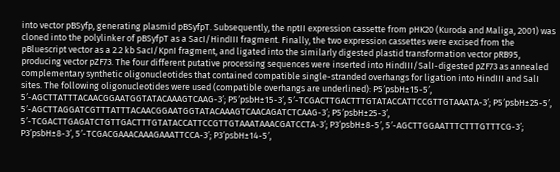into vector pBSyfp, generating plasmid pBSyfpT. Subsequently, the nptII expression cassette from pHK20 (Kuroda and Maliga, 2001) was cloned into the polylinker of pBSyfpT as a SacI/HindIII fragment. Finally, the two expression cassettes were excised from the pBluescript vector as a 2.2 kb SacI/KpnI fragment, and ligated into the similarly digested plastid transformation vector pRB95, producing vector pZF73. The four different putative processing sequences were inserted into HindIII/SalI-digested pZF73 as annealed complementary synthetic oligonucleotides that contained compatible single-stranded overhangs for ligation into HindIII and SalI sites. The following oligonucleotides were used (compatible overhangs are underlined): P5′psbH±15-5′, 5′-AGCTTATTTACAACGGAATGGTATACAAAGTCAAG-3′; P5′psbH±15-3′, 5′-TCGACTTGACTTTGTATACCATTCCGTTGTAAATA-3′; P5′psbH±25-5′, 5′-AGCTTAGGATCGTTTATTTACAACGGAATGGTATACAAAGTCAACAGATCTCAAG-3′; P5′psbH±25-3′, 5′-TCGACTTGAGATCTGTTGACTTTGTATACCATTCCGTTGTAAATAAACGATCCTA-3′; P3′psbH±8-5′, 5′-AGCTTGGAATTTCTTTGTTTCG-3′; P3′psbH±8-3′, 5′-TCGACGAAACAAAGAAATTCCA-3′; P3′psbH±14-5′,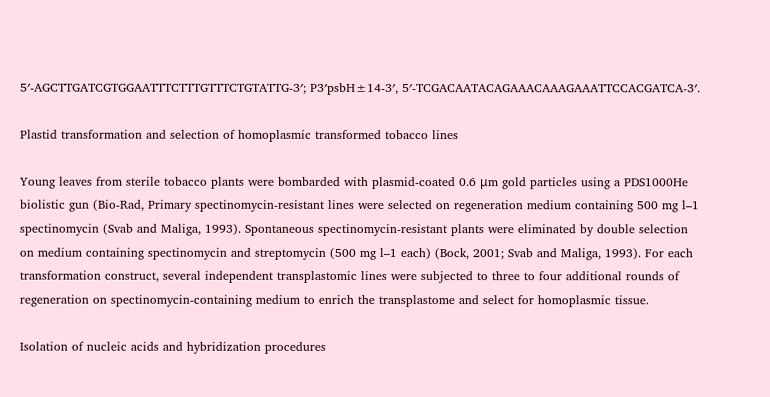5′-AGCTTGATCGTGGAATTTCTTTGTTTCTGTATTG-3′; P3′psbH±14-3′, 5′-TCGACAATACAGAAACAAAGAAATTCCACGATCA-3′.

Plastid transformation and selection of homoplasmic transformed tobacco lines

Young leaves from sterile tobacco plants were bombarded with plasmid-coated 0.6 μm gold particles using a PDS1000He biolistic gun (Bio-Rad, Primary spectinomycin-resistant lines were selected on regeneration medium containing 500 mg l–1 spectinomycin (Svab and Maliga, 1993). Spontaneous spectinomycin-resistant plants were eliminated by double selection on medium containing spectinomycin and streptomycin (500 mg l–1 each) (Bock, 2001; Svab and Maliga, 1993). For each transformation construct, several independent transplastomic lines were subjected to three to four additional rounds of regeneration on spectinomycin-containing medium to enrich the transplastome and select for homoplasmic tissue.

Isolation of nucleic acids and hybridization procedures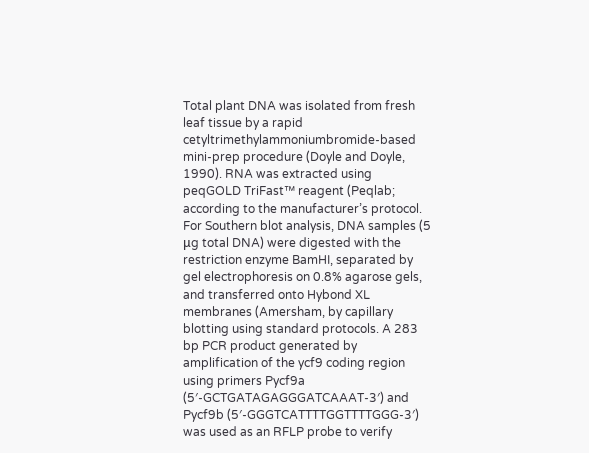Total plant DNA was isolated from fresh leaf tissue by a rapid cetyltrimethylammoniumbromide-based mini-prep procedure (Doyle and Doyle, 1990). RNA was extracted using peqGOLD TriFast™ reagent (Peqlab; according to the manufacturer’s protocol. For Southern blot analysis, DNA samples (5 μg total DNA) were digested with the restriction enzyme BamHI, separated by gel electrophoresis on 0.8% agarose gels, and transferred onto Hybond XL membranes (Amersham, by capillary blotting using standard protocols. A 283 bp PCR product generated by amplification of the ycf9 coding region using primers Pycf9a (5′-GCTGATAGAGGGATCAAAT-3′) and Pycf9b (5′-GGGTCATTTTGGTTTTGGG-3′) was used as an RFLP probe to verify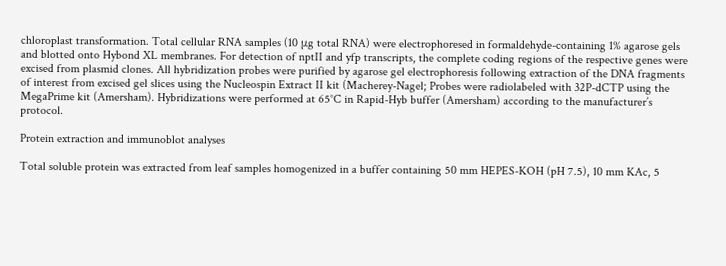chloroplast transformation. Total cellular RNA samples (10 μg total RNA) were electrophoresed in formaldehyde-containing 1% agarose gels and blotted onto Hybond XL membranes. For detection of nptII and yfp transcripts, the complete coding regions of the respective genes were excised from plasmid clones. All hybridization probes were purified by agarose gel electrophoresis following extraction of the DNA fragments of interest from excised gel slices using the Nucleospin Extract II kit (Macherey-Nagel; Probes were radiolabeled with 32P-dCTP using the MegaPrime kit (Amersham). Hybridizations were performed at 65°C in Rapid-Hyb buffer (Amersham) according to the manufacturer’s protocol.

Protein extraction and immunoblot analyses

Total soluble protein was extracted from leaf samples homogenized in a buffer containing 50 mm HEPES-KOH (pH 7.5), 10 mm KAc, 5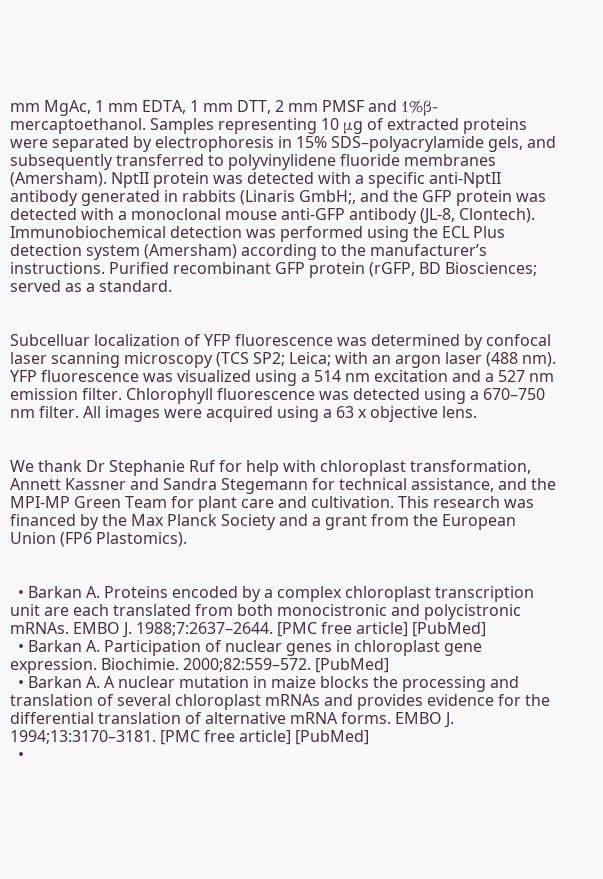mm MgAc, 1 mm EDTA, 1 mm DTT, 2 mm PMSF and 1%β-mercaptoethanol. Samples representing 10 μg of extracted proteins were separated by electrophoresis in 15% SDS–polyacrylamide gels, and subsequently transferred to polyvinylidene fluoride membranes (Amersham). NptII protein was detected with a specific anti-NptII antibody generated in rabbits (Linaris GmbH;, and the GFP protein was detected with a monoclonal mouse anti-GFP antibody (JL-8, Clontech). Immunobiochemical detection was performed using the ECL Plus detection system (Amersham) according to the manufacturer’s instructions. Purified recombinant GFP protein (rGFP, BD Biosciences; served as a standard.


Subcelluar localization of YFP fluorescence was determined by confocal laser scanning microscopy (TCS SP2; Leica; with an argon laser (488 nm). YFP fluorescence was visualized using a 514 nm excitation and a 527 nm emission filter. Chlorophyll fluorescence was detected using a 670–750 nm filter. All images were acquired using a 63 x objective lens.


We thank Dr Stephanie Ruf for help with chloroplast transformation, Annett Kassner and Sandra Stegemann for technical assistance, and the MPI-MP Green Team for plant care and cultivation. This research was financed by the Max Planck Society and a grant from the European Union (FP6 Plastomics).


  • Barkan A. Proteins encoded by a complex chloroplast transcription unit are each translated from both monocistronic and polycistronic mRNAs. EMBO J. 1988;7:2637–2644. [PMC free article] [PubMed]
  • Barkan A. Participation of nuclear genes in chloroplast gene expression. Biochimie. 2000;82:559–572. [PubMed]
  • Barkan A. A nuclear mutation in maize blocks the processing and translation of several chloroplast mRNAs and provides evidence for the differential translation of alternative mRNA forms. EMBO J. 1994;13:3170–3181. [PMC free article] [PubMed]
  •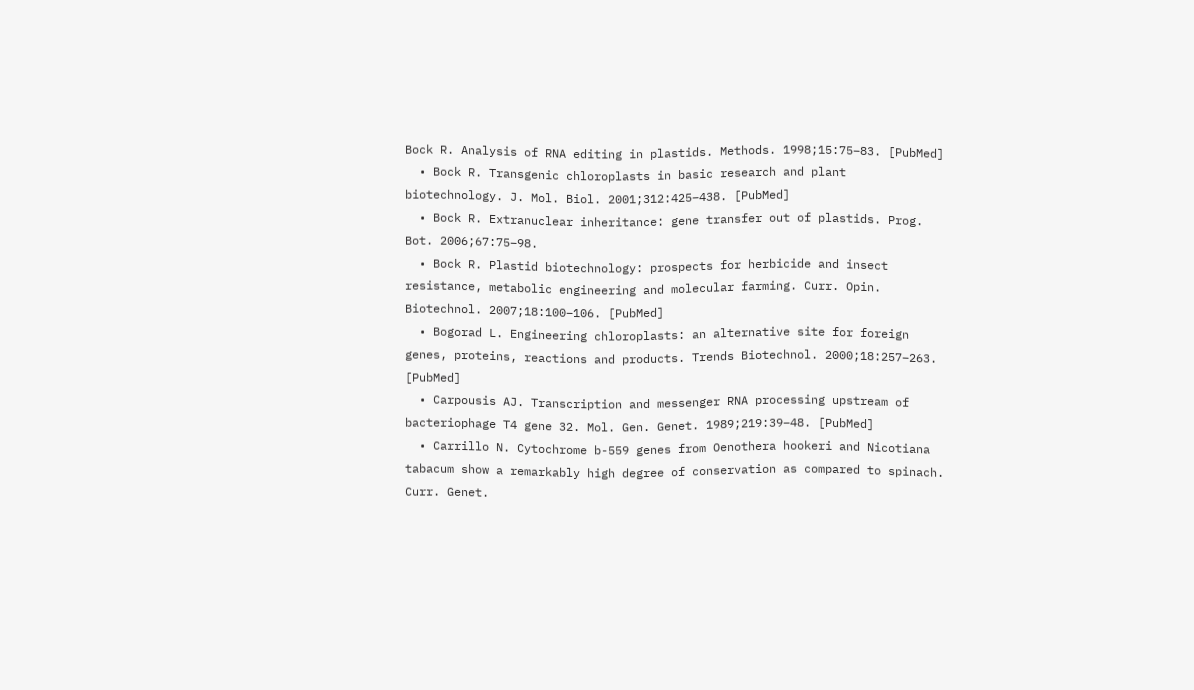Bock R. Analysis of RNA editing in plastids. Methods. 1998;15:75–83. [PubMed]
  • Bock R. Transgenic chloroplasts in basic research and plant biotechnology. J. Mol. Biol. 2001;312:425–438. [PubMed]
  • Bock R. Extranuclear inheritance: gene transfer out of plastids. Prog. Bot. 2006;67:75–98.
  • Bock R. Plastid biotechnology: prospects for herbicide and insect resistance, metabolic engineering and molecular farming. Curr. Opin. Biotechnol. 2007;18:100–106. [PubMed]
  • Bogorad L. Engineering chloroplasts: an alternative site for foreign genes, proteins, reactions and products. Trends Biotechnol. 2000;18:257–263. [PubMed]
  • Carpousis AJ. Transcription and messenger RNA processing upstream of bacteriophage T4 gene 32. Mol. Gen. Genet. 1989;219:39–48. [PubMed]
  • Carrillo N. Cytochrome b-559 genes from Oenothera hookeri and Nicotiana tabacum show a remarkably high degree of conservation as compared to spinach. Curr. Genet.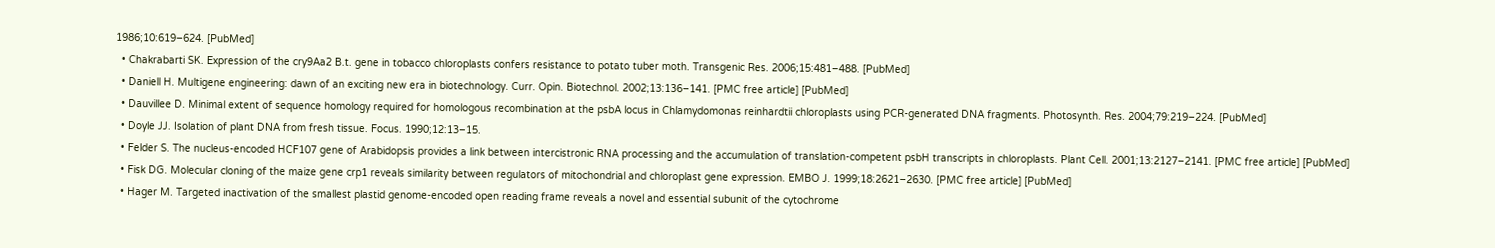1986;10:619–624. [PubMed]
  • Chakrabarti SK. Expression of the cry9Aa2 B.t. gene in tobacco chloroplasts confers resistance to potato tuber moth. Transgenic Res. 2006;15:481–488. [PubMed]
  • Daniell H. Multigene engineering: dawn of an exciting new era in biotechnology. Curr. Opin. Biotechnol. 2002;13:136–141. [PMC free article] [PubMed]
  • Dauvillee D. Minimal extent of sequence homology required for homologous recombination at the psbA locus in Chlamydomonas reinhardtii chloroplasts using PCR-generated DNA fragments. Photosynth. Res. 2004;79:219–224. [PubMed]
  • Doyle JJ. Isolation of plant DNA from fresh tissue. Focus. 1990;12:13–15.
  • Felder S. The nucleus-encoded HCF107 gene of Arabidopsis provides a link between intercistronic RNA processing and the accumulation of translation-competent psbH transcripts in chloroplasts. Plant Cell. 2001;13:2127–2141. [PMC free article] [PubMed]
  • Fisk DG. Molecular cloning of the maize gene crp1 reveals similarity between regulators of mitochondrial and chloroplast gene expression. EMBO J. 1999;18:2621–2630. [PMC free article] [PubMed]
  • Hager M. Targeted inactivation of the smallest plastid genome-encoded open reading frame reveals a novel and essential subunit of the cytochrome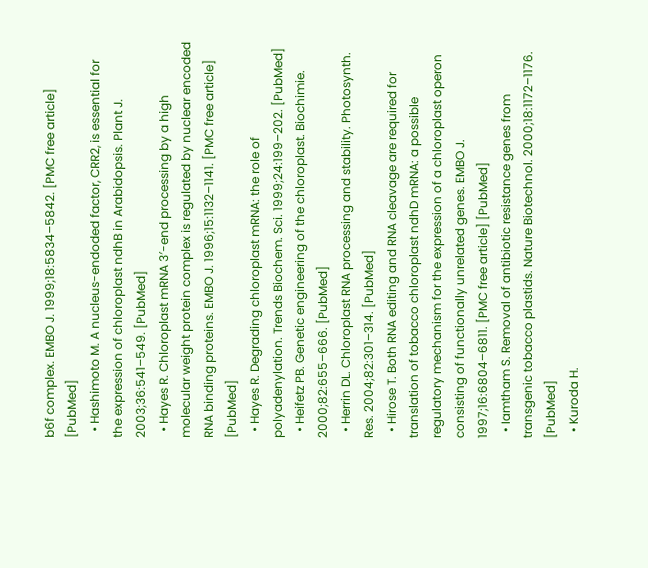b6f complex. EMBO J. 1999;18:5834–5842. [PMC free article] [PubMed]
  • Hashimoto M. A nucleus-endoded factor, CRR2, is essential for the expression of chloroplast ndhB in Arabidopsis. Plant J. 2003;36:541–549. [PubMed]
  • Hayes R. Chloroplast mRNA 3′-end processing by a high molecular weight protein complex is regulated by nuclear encoded RNA binding proteins. EMBO J. 1996;15:1132–1141. [PMC free article] [PubMed]
  • Hayes R. Degrading chloroplast mRNA: the role of polyadenylation. Trends Biochem. Sci. 1999;24:199–202. [PubMed]
  • Heifetz PB. Genetic engineering of the chloroplast. Biochimie. 2000;82:655–666. [PubMed]
  • Herrin DL. Chloroplast RNA processing and stability. Photosynth. Res. 2004;82:301–314. [PubMed]
  • Hirose T. Both RNA editing and RNA cleavage are required for translation of tobacco chloroplast ndhD mRNA: a possible regulatory mechanism for the expression of a chloroplast operon consisting of functionally unrelated genes. EMBO J. 1997;16:6804–6811. [PMC free article] [PubMed]
  • Iamtham S. Removal of antibiotic resistance genes from transgenic tobacco plastids. Nature Biotechnol. 2000;18:1172–1176. [PubMed]
  • Kuroda H.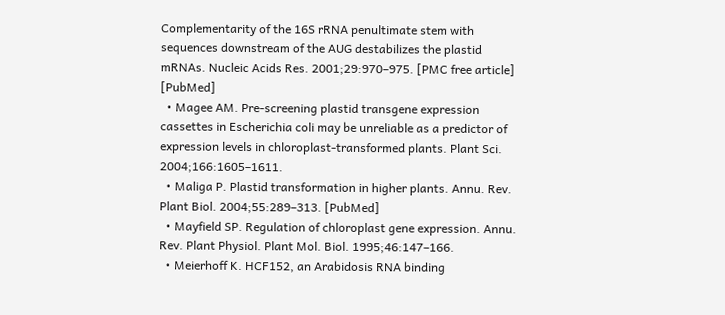Complementarity of the 16S rRNA penultimate stem with sequences downstream of the AUG destabilizes the plastid mRNAs. Nucleic Acids Res. 2001;29:970–975. [PMC free article] [PubMed]
  • Magee AM. Pre-screening plastid transgene expression cassettes in Escherichia coli may be unreliable as a predictor of expression levels in chloroplast-transformed plants. Plant Sci. 2004;166:1605–1611.
  • Maliga P. Plastid transformation in higher plants. Annu. Rev. Plant Biol. 2004;55:289–313. [PubMed]
  • Mayfield SP. Regulation of chloroplast gene expression. Annu. Rev. Plant Physiol. Plant Mol. Biol. 1995;46:147–166.
  • Meierhoff K. HCF152, an Arabidosis RNA binding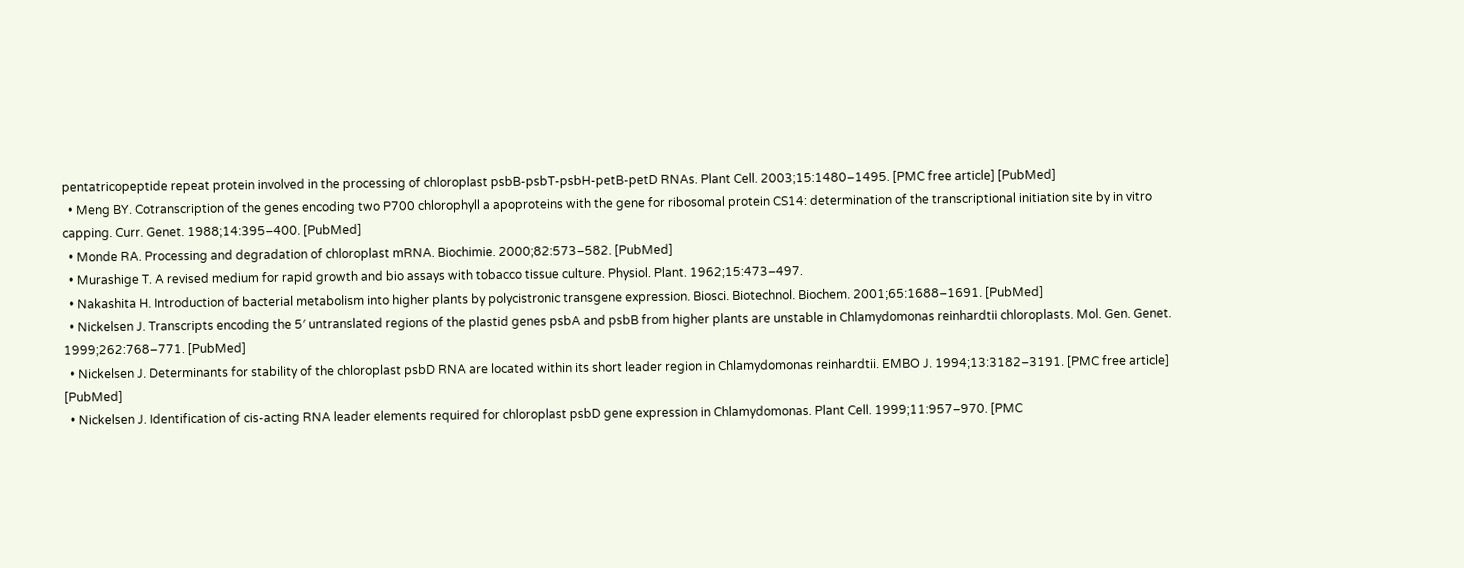pentatricopeptide repeat protein involved in the processing of chloroplast psbB-psbT-psbH-petB-petD RNAs. Plant Cell. 2003;15:1480–1495. [PMC free article] [PubMed]
  • Meng BY. Cotranscription of the genes encoding two P700 chlorophyll a apoproteins with the gene for ribosomal protein CS14: determination of the transcriptional initiation site by in vitro capping. Curr. Genet. 1988;14:395–400. [PubMed]
  • Monde RA. Processing and degradation of chloroplast mRNA. Biochimie. 2000;82:573–582. [PubMed]
  • Murashige T. A revised medium for rapid growth and bio assays with tobacco tissue culture. Physiol. Plant. 1962;15:473–497.
  • Nakashita H. Introduction of bacterial metabolism into higher plants by polycistronic transgene expression. Biosci. Biotechnol. Biochem. 2001;65:1688–1691. [PubMed]
  • Nickelsen J. Transcripts encoding the 5′ untranslated regions of the plastid genes psbA and psbB from higher plants are unstable in Chlamydomonas reinhardtii chloroplasts. Mol. Gen. Genet. 1999;262:768–771. [PubMed]
  • Nickelsen J. Determinants for stability of the chloroplast psbD RNA are located within its short leader region in Chlamydomonas reinhardtii. EMBO J. 1994;13:3182–3191. [PMC free article] [PubMed]
  • Nickelsen J. Identification of cis-acting RNA leader elements required for chloroplast psbD gene expression in Chlamydomonas. Plant Cell. 1999;11:957–970. [PMC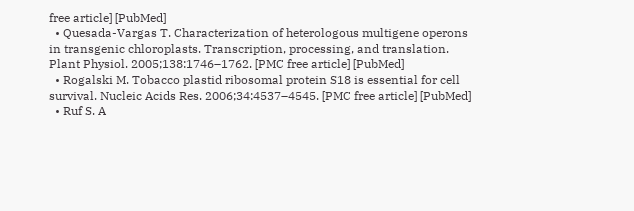free article] [PubMed]
  • Quesada-Vargas T. Characterization of heterologous multigene operons in transgenic chloroplasts. Transcription, processing, and translation. Plant Physiol. 2005;138:1746–1762. [PMC free article] [PubMed]
  • Rogalski M. Tobacco plastid ribosomal protein S18 is essential for cell survival. Nucleic Acids Res. 2006;34:4537–4545. [PMC free article] [PubMed]
  • Ruf S. A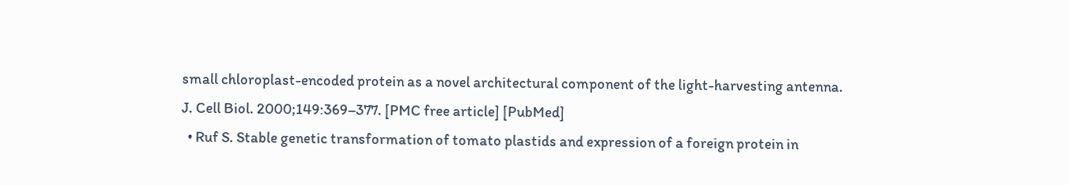small chloroplast-encoded protein as a novel architectural component of the light-harvesting antenna. J. Cell Biol. 2000;149:369–377. [PMC free article] [PubMed]
  • Ruf S. Stable genetic transformation of tomato plastids and expression of a foreign protein in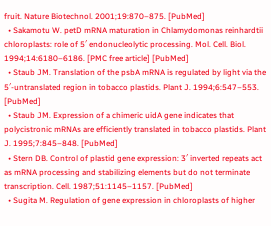fruit. Nature Biotechnol. 2001;19:870–875. [PubMed]
  • Sakamotu W. petD mRNA maturation in Chlamydomonas reinhardtii chloroplasts: role of 5′ endonucleolytic processing. Mol. Cell. Biol. 1994;14:6180–6186. [PMC free article] [PubMed]
  • Staub JM. Translation of the psbA mRNA is regulated by light via the 5′-untranslated region in tobacco plastids. Plant J. 1994;6:547–553. [PubMed]
  • Staub JM. Expression of a chimeric uidA gene indicates that polycistronic mRNAs are efficiently translated in tobacco plastids. Plant J. 1995;7:845–848. [PubMed]
  • Stern DB. Control of plastid gene expression: 3′ inverted repeats act as mRNA processing and stabilizing elements but do not terminate transcription. Cell. 1987;51:1145–1157. [PubMed]
  • Sugita M. Regulation of gene expression in chloroplasts of higher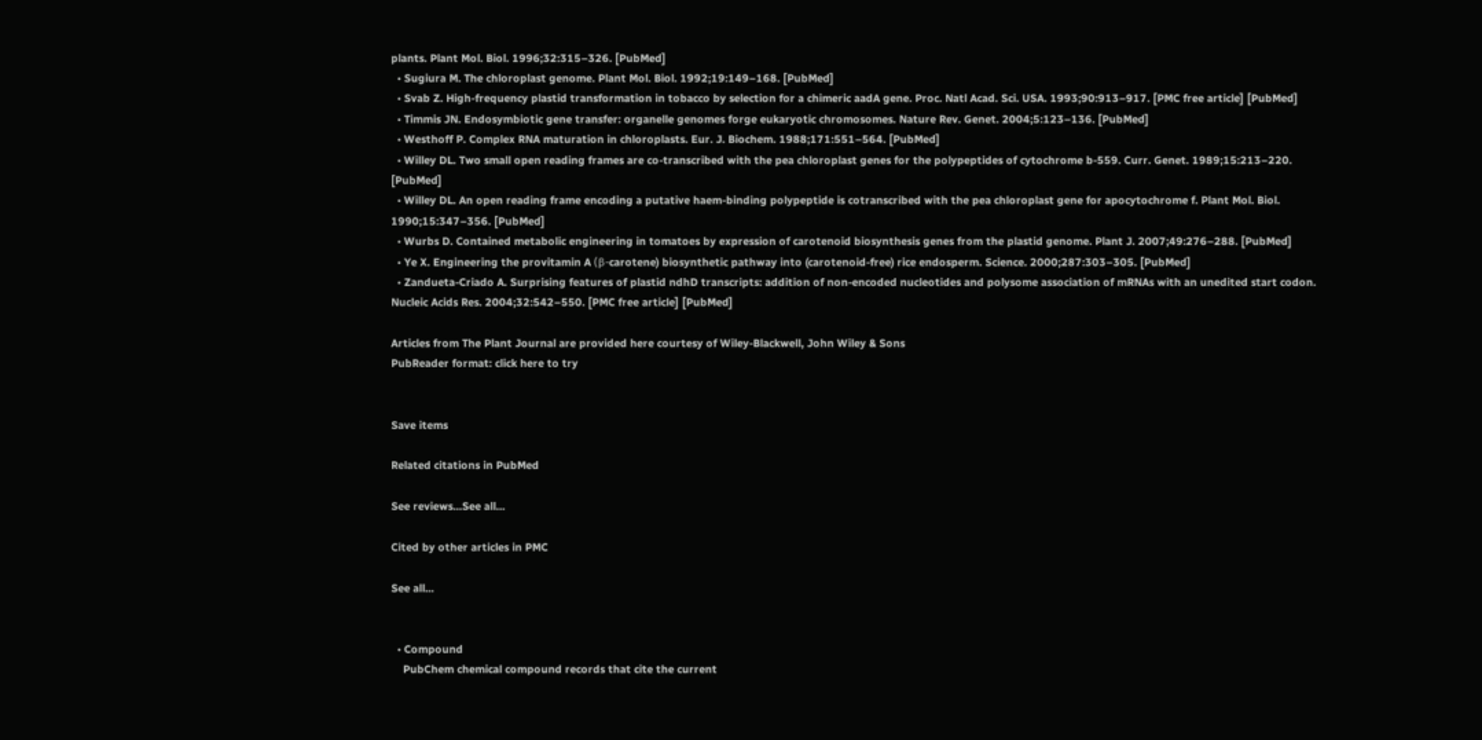plants. Plant Mol. Biol. 1996;32:315–326. [PubMed]
  • Sugiura M. The chloroplast genome. Plant Mol. Biol. 1992;19:149–168. [PubMed]
  • Svab Z. High-frequency plastid transformation in tobacco by selection for a chimeric aadA gene. Proc. Natl Acad. Sci. USA. 1993;90:913–917. [PMC free article] [PubMed]
  • Timmis JN. Endosymbiotic gene transfer: organelle genomes forge eukaryotic chromosomes. Nature Rev. Genet. 2004;5:123–136. [PubMed]
  • Westhoff P. Complex RNA maturation in chloroplasts. Eur. J. Biochem. 1988;171:551–564. [PubMed]
  • Willey DL. Two small open reading frames are co-transcribed with the pea chloroplast genes for the polypeptides of cytochrome b-559. Curr. Genet. 1989;15:213–220. [PubMed]
  • Willey DL. An open reading frame encoding a putative haem-binding polypeptide is cotranscribed with the pea chloroplast gene for apocytochrome f. Plant Mol. Biol. 1990;15:347–356. [PubMed]
  • Wurbs D. Contained metabolic engineering in tomatoes by expression of carotenoid biosynthesis genes from the plastid genome. Plant J. 2007;49:276–288. [PubMed]
  • Ye X. Engineering the provitamin A (β-carotene) biosynthetic pathway into (carotenoid-free) rice endosperm. Science. 2000;287:303–305. [PubMed]
  • Zandueta-Criado A. Surprising features of plastid ndhD transcripts: addition of non-encoded nucleotides and polysome association of mRNAs with an unedited start codon. Nucleic Acids Res. 2004;32:542–550. [PMC free article] [PubMed]

Articles from The Plant Journal are provided here courtesy of Wiley-Blackwell, John Wiley & Sons
PubReader format: click here to try


Save items

Related citations in PubMed

See reviews...See all...

Cited by other articles in PMC

See all...


  • Compound
    PubChem chemical compound records that cite the current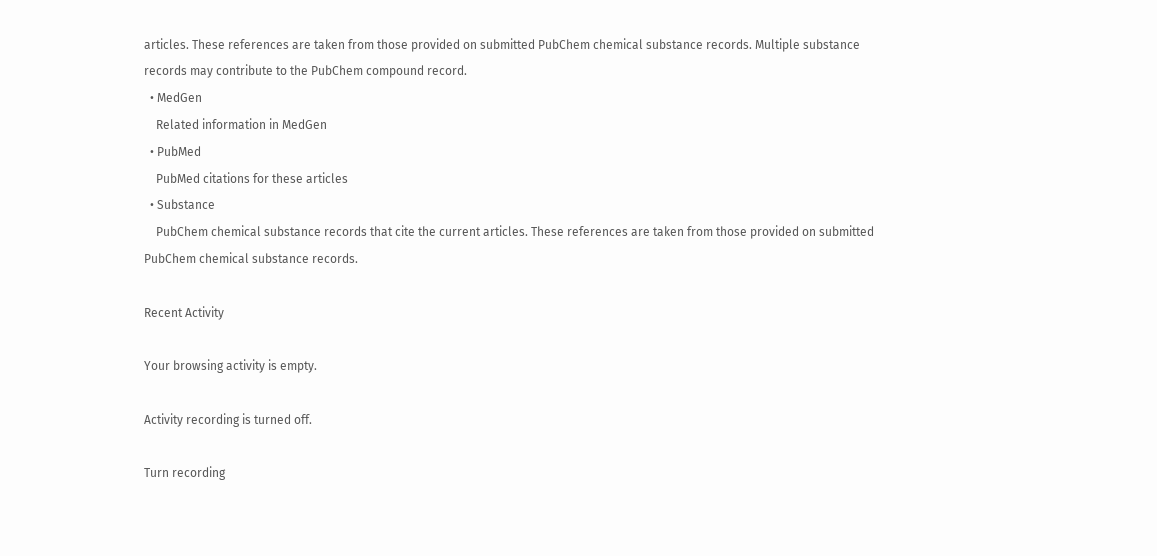articles. These references are taken from those provided on submitted PubChem chemical substance records. Multiple substance records may contribute to the PubChem compound record.
  • MedGen
    Related information in MedGen
  • PubMed
    PubMed citations for these articles
  • Substance
    PubChem chemical substance records that cite the current articles. These references are taken from those provided on submitted PubChem chemical substance records.

Recent Activity

Your browsing activity is empty.

Activity recording is turned off.

Turn recording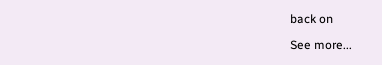back on

See more...